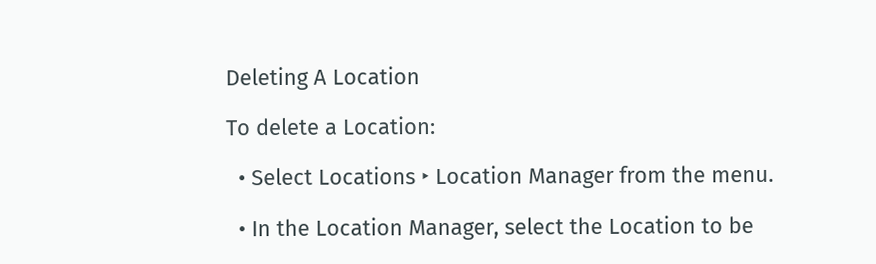Deleting A Location

To delete a Location:

  • Select Locations ‣ Location Manager from the menu.

  • In the Location Manager, select the Location to be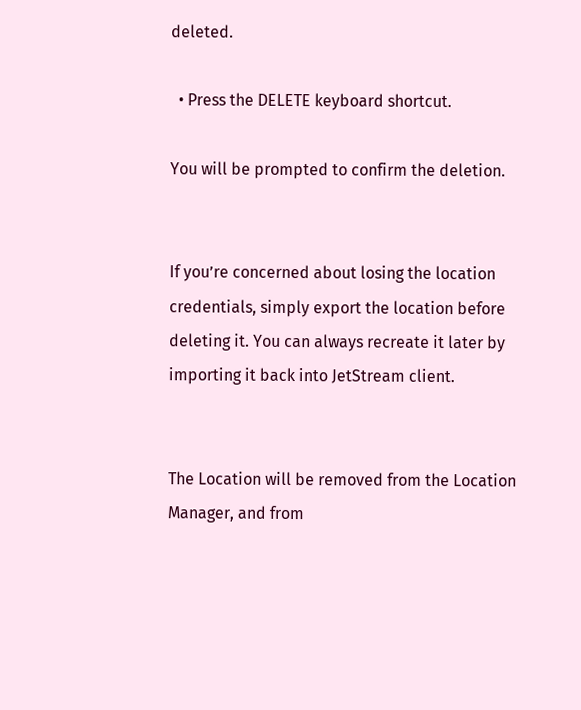deleted.

  • Press the DELETE keyboard shortcut.

You will be prompted to confirm the deletion.


If you’re concerned about losing the location credentials, simply export the location before deleting it. You can always recreate it later by importing it back into JetStream client.


The Location will be removed from the Location Manager, and from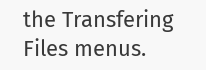the Transfering Files menus.